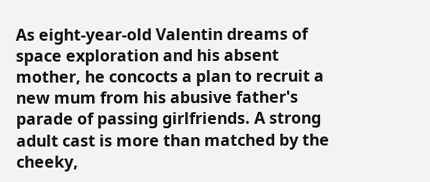As eight-year-old Valentin dreams of space exploration and his absent mother, he concocts a plan to recruit a new mum from his abusive father's parade of passing girlfriends. A strong adult cast is more than matched by the cheeky,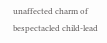unaffected charm of bespectacled child-lead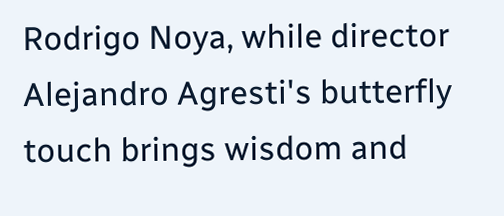Rodrigo Noya, while director Alejandro Agresti's butterfly touch brings wisdom and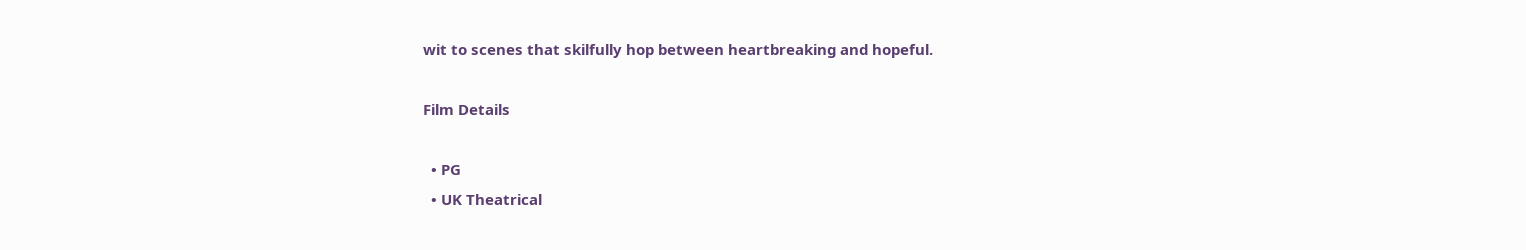wit to scenes that skilfully hop between heartbreaking and hopeful.

Film Details

  • PG
  • UK Theatrical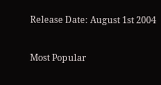Release Date: August 1st 2004

Most Popular